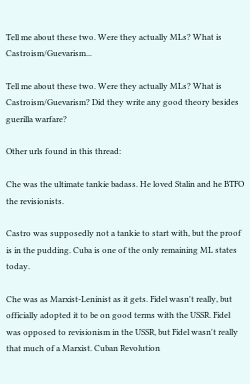Tell me about these two. Were they actually MLs? What is Castroism/Guevarism...

Tell me about these two. Were they actually MLs? What is Castroism/Guevarism? Did they write any good theory besides guerilla warfare?

Other urls found in this thread:

Che was the ultimate tankie badass. He loved Stalin and he BTFO the revisionists.

Castro was supposedly not a tankie to start with, but the proof is in the pudding. Cuba is one of the only remaining ML states today.

Che was as Marxist-Leninist as it gets. Fidel wasn't really, but officially adopted it to be on good terms with the USSR. Fidel was opposed to revisionism in the USSR, but Fidel wasn't really that much of a Marxist. Cuban Revolution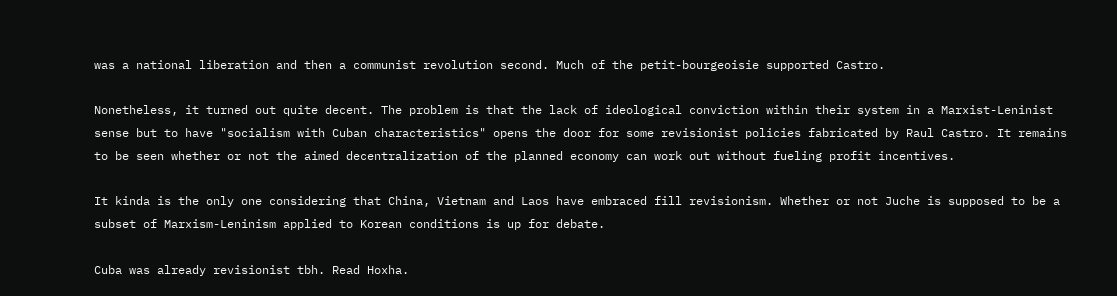was a national liberation and then a communist revolution second. Much of the petit-bourgeoisie supported Castro.

Nonetheless, it turned out quite decent. The problem is that the lack of ideological conviction within their system in a Marxist-Leninist sense but to have "socialism with Cuban characteristics" opens the door for some revisionist policies fabricated by Raul Castro. It remains to be seen whether or not the aimed decentralization of the planned economy can work out without fueling profit incentives.

It kinda is the only one considering that China, Vietnam and Laos have embraced fill revisionism. Whether or not Juche is supposed to be a subset of Marxism-Leninism applied to Korean conditions is up for debate.

Cuba was already revisionist tbh. Read Hoxha.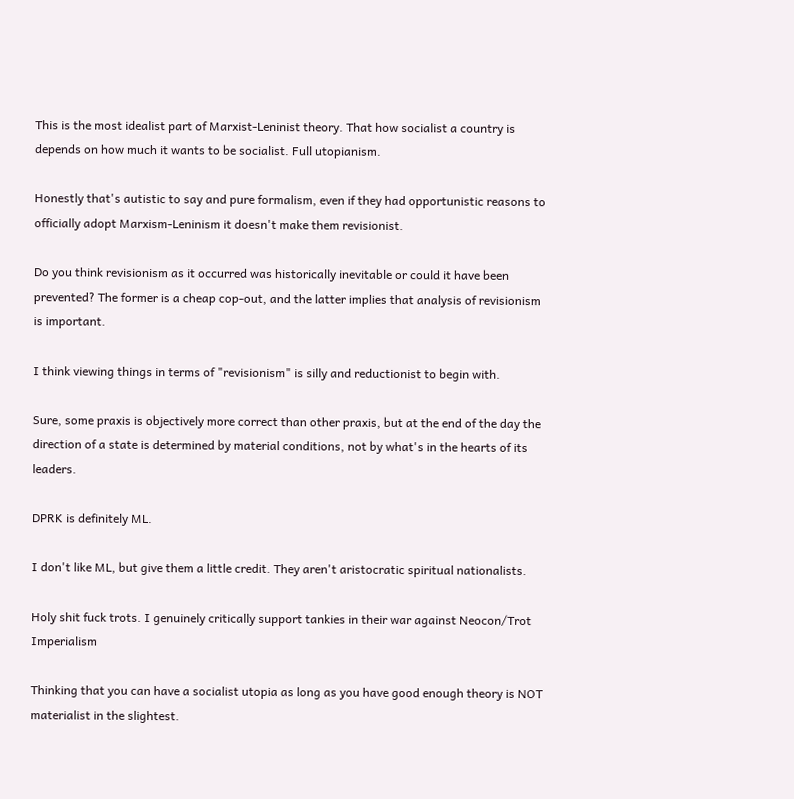This is the most idealist part of Marxist-Leninist theory. That how socialist a country is depends on how much it wants to be socialist. Full utopianism.

Honestly that's autistic to say and pure formalism, even if they had opportunistic reasons to officially adopt Marxism-Leninism it doesn't make them revisionist.

Do you think revisionism as it occurred was historically inevitable or could it have been prevented? The former is a cheap cop-out, and the latter implies that analysis of revisionism is important.

I think viewing things in terms of "revisionism" is silly and reductionist to begin with.

Sure, some praxis is objectively more correct than other praxis, but at the end of the day the direction of a state is determined by material conditions, not by what's in the hearts of its leaders.

DPRK is definitely ML.

I don't like ML, but give them a little credit. They aren't aristocratic spiritual nationalists.

Holy shit fuck trots. I genuinely critically support tankies in their war against Neocon/Trot Imperialism

Thinking that you can have a socialist utopia as long as you have good enough theory is NOT materialist in the slightest.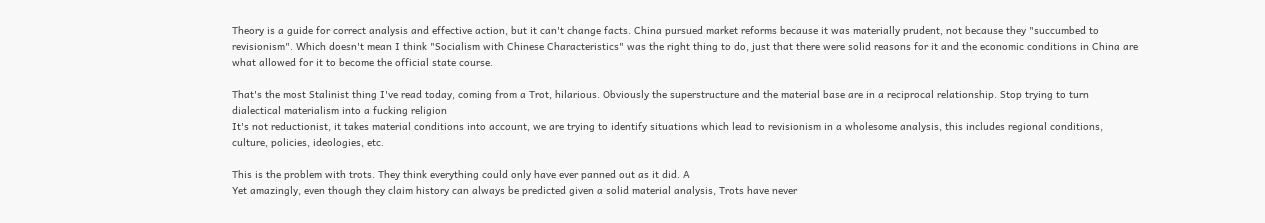Theory is a guide for correct analysis and effective action, but it can't change facts. China pursued market reforms because it was materially prudent, not because they "succumbed to revisionism". Which doesn't mean I think "Socialism with Chinese Characteristics" was the right thing to do, just that there were solid reasons for it and the economic conditions in China are what allowed for it to become the official state course.

That's the most Stalinist thing I've read today, coming from a Trot, hilarious. Obviously the superstructure and the material base are in a reciprocal relationship. Stop trying to turn dialectical materialism into a fucking religion
It's not reductionist, it takes material conditions into account, we are trying to identify situations which lead to revisionism in a wholesome analysis, this includes regional conditions, culture, policies, ideologies, etc.

This is the problem with trots. They think everything could only have ever panned out as it did. A
Yet amazingly, even though they claim history can always be predicted given a solid material analysis, Trots have never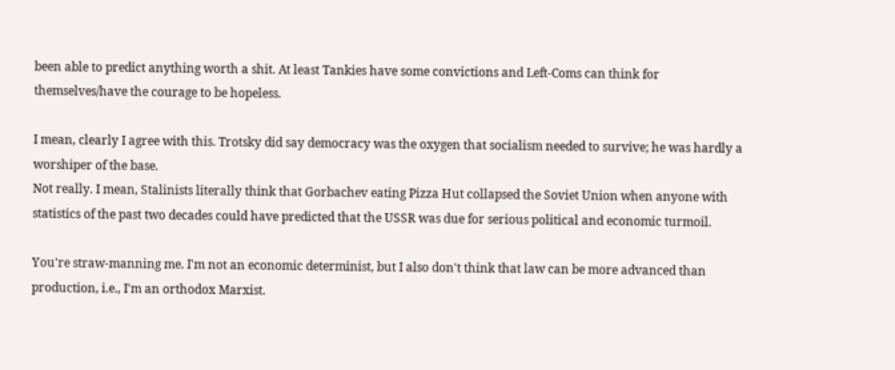been able to predict anything worth a shit. At least Tankies have some convictions and Left-Coms can think for themselves/have the courage to be hopeless.

I mean, clearly I agree with this. Trotsky did say democracy was the oxygen that socialism needed to survive; he was hardly a worshiper of the base.
Not really. I mean, Stalinists literally think that Gorbachev eating Pizza Hut collapsed the Soviet Union when anyone with statistics of the past two decades could have predicted that the USSR was due for serious political and economic turmoil.

You're straw-manning me. I'm not an economic determinist, but I also don't think that law can be more advanced than production, i.e., I'm an orthodox Marxist.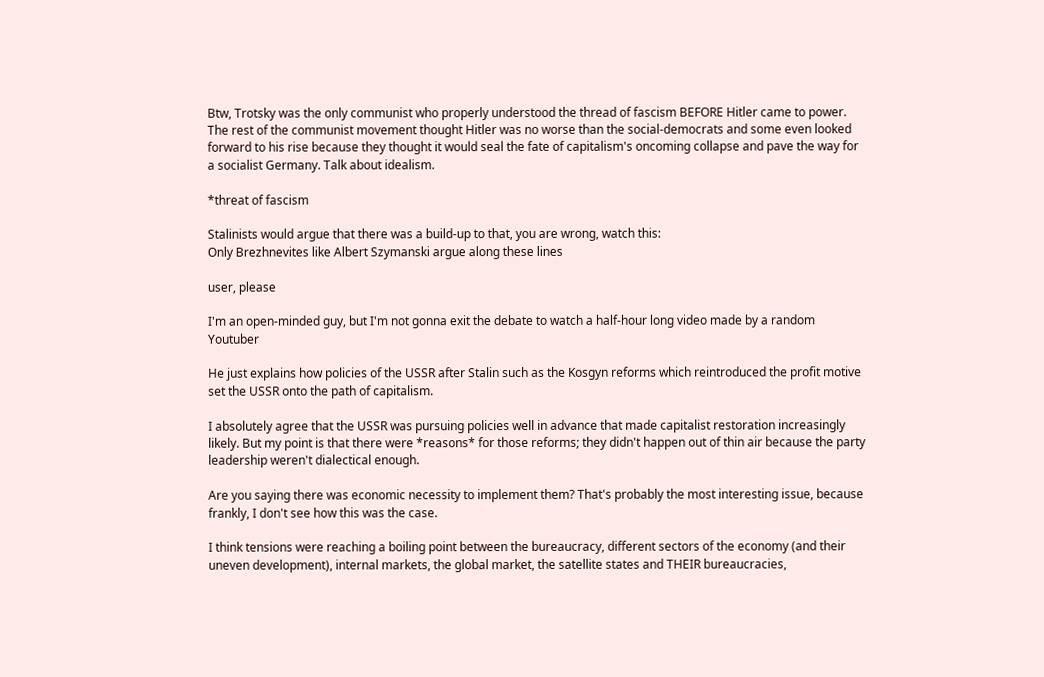Btw, Trotsky was the only communist who properly understood the thread of fascism BEFORE Hitler came to power. The rest of the communist movement thought Hitler was no worse than the social-democrats and some even looked forward to his rise because they thought it would seal the fate of capitalism's oncoming collapse and pave the way for a socialist Germany. Talk about idealism.

*threat of fascism

Stalinists would argue that there was a build-up to that, you are wrong, watch this:
Only Brezhnevites like Albert Szymanski argue along these lines

user, please

I'm an open-minded guy, but I'm not gonna exit the debate to watch a half-hour long video made by a random Youtuber

He just explains how policies of the USSR after Stalin such as the Kosgyn reforms which reintroduced the profit motive set the USSR onto the path of capitalism.

I absolutely agree that the USSR was pursuing policies well in advance that made capitalist restoration increasingly likely. But my point is that there were *reasons* for those reforms; they didn't happen out of thin air because the party leadership weren't dialectical enough.

Are you saying there was economic necessity to implement them? That's probably the most interesting issue, because frankly, I don't see how this was the case.

I think tensions were reaching a boiling point between the bureaucracy, different sectors of the economy (and their uneven development), internal markets, the global market, the satellite states and THEIR bureaucracies,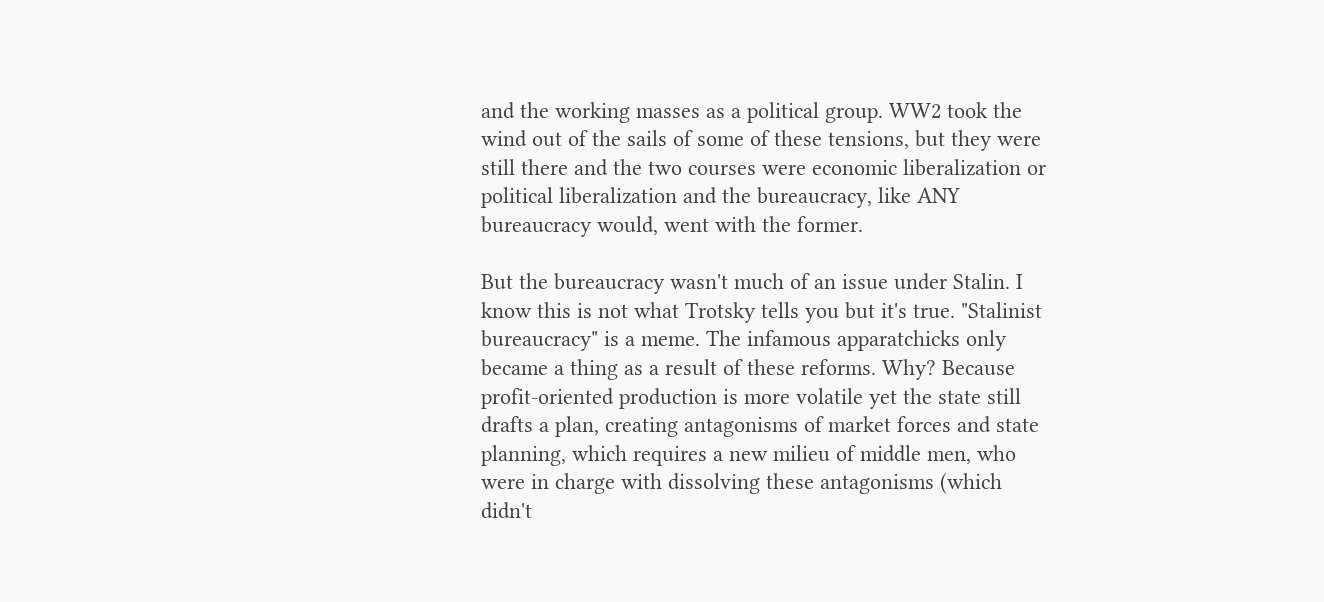and the working masses as a political group. WW2 took the wind out of the sails of some of these tensions, but they were still there and the two courses were economic liberalization or political liberalization and the bureaucracy, like ANY bureaucracy would, went with the former.

But the bureaucracy wasn't much of an issue under Stalin. I know this is not what Trotsky tells you but it's true. "Stalinist bureaucracy" is a meme. The infamous apparatchicks only became a thing as a result of these reforms. Why? Because profit-oriented production is more volatile yet the state still drafts a plan, creating antagonisms of market forces and state planning, which requires a new milieu of middle men, who were in charge with dissolving these antagonisms (which didn't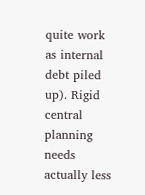quite work as internal debt piled up). Rigid central planning needs actually less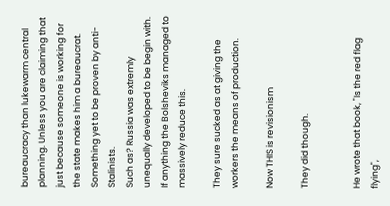bureaucracy than lukewarm central planning. Unless you are claiming that just because someone is working for the state makes him a bureaucrat.
Something yet to be proven by anti-Stalinists.
Such as? Russia was extremly unequally developed to be begin with. If anything the Bolsheviks managed to massively reduce this.

They sure sucked as at giving the workers the means of production.

Now THIS is revisionism

They did though.


He wrote that book, "Is the red flag flying",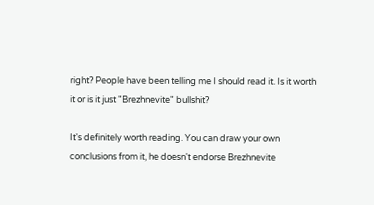right? People have been telling me I should read it. Is it worth it or is it just "Brezhnevite" bullshit?

It's definitely worth reading. You can draw your own conclusions from it, he doesn't endorse Brezhnevite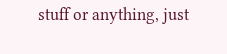stuff or anything, just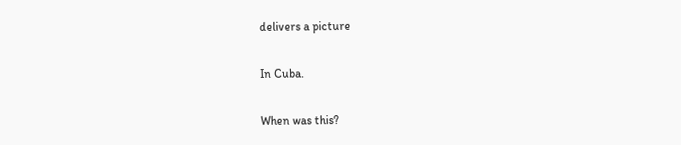delivers a picture

In Cuba.

When was this?